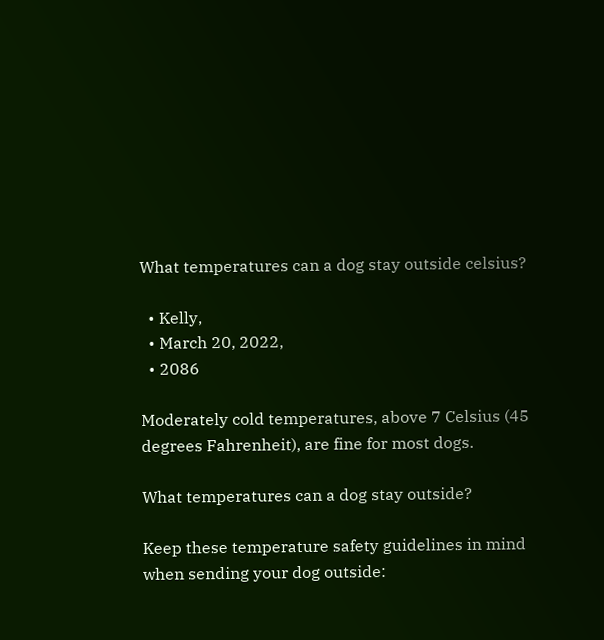What temperatures can a dog stay outside celsius?

  • Kelly,
  • March 20, 2022,
  • 2086

Moderately cold temperatures, above 7 Celsius (45 degrees Fahrenheit), are fine for most dogs.

What temperatures can a dog stay outside?

Keep these temperature safety guidelines in mind when sending your dog outside: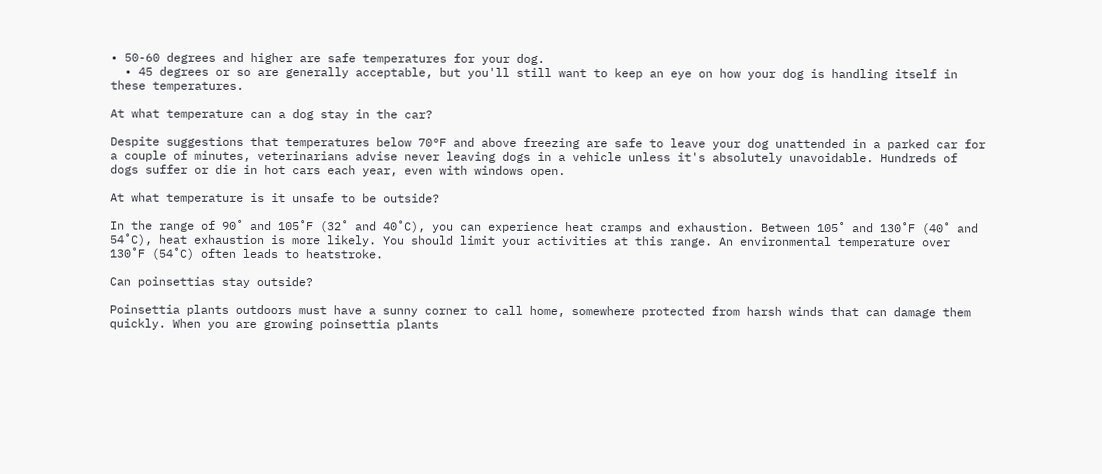• 50-60 degrees and higher are safe temperatures for your dog.
  • 45 degrees or so are generally acceptable, but you'll still want to keep an eye on how your dog is handling itself in these temperatures.

At what temperature can a dog stay in the car?

Despite suggestions that temperatures below 70°F and above freezing are safe to leave your dog unattended in a parked car for a couple of minutes, veterinarians advise never leaving dogs in a vehicle unless it's absolutely unavoidable. Hundreds of dogs suffer or die in hot cars each year, even with windows open.

At what temperature is it unsafe to be outside?

In the range of 90˚ and 105˚F (32˚ and 40˚C), you can experience heat cramps and exhaustion. Between 105˚ and 130˚F (40˚ and 54˚C), heat exhaustion is more likely. You should limit your activities at this range. An environmental temperature over 130˚F (54˚C) often leads to heatstroke.

Can poinsettias stay outside?

Poinsettia plants outdoors must have a sunny corner to call home, somewhere protected from harsh winds that can damage them quickly. When you are growing poinsettia plants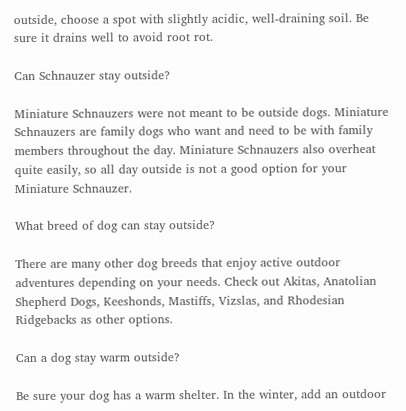outside, choose a spot with slightly acidic, well-draining soil. Be sure it drains well to avoid root rot.

Can Schnauzer stay outside?

Miniature Schnauzers were not meant to be outside dogs. Miniature Schnauzers are family dogs who want and need to be with family members throughout the day. Miniature Schnauzers also overheat quite easily, so all day outside is not a good option for your Miniature Schnauzer.

What breed of dog can stay outside?

There are many other dog breeds that enjoy active outdoor adventures depending on your needs. Check out Akitas, Anatolian Shepherd Dogs, Keeshonds, Mastiffs, Vizslas, and Rhodesian Ridgebacks as other options.

Can a dog stay warm outside?

Be sure your dog has a warm shelter. In the winter, add an outdoor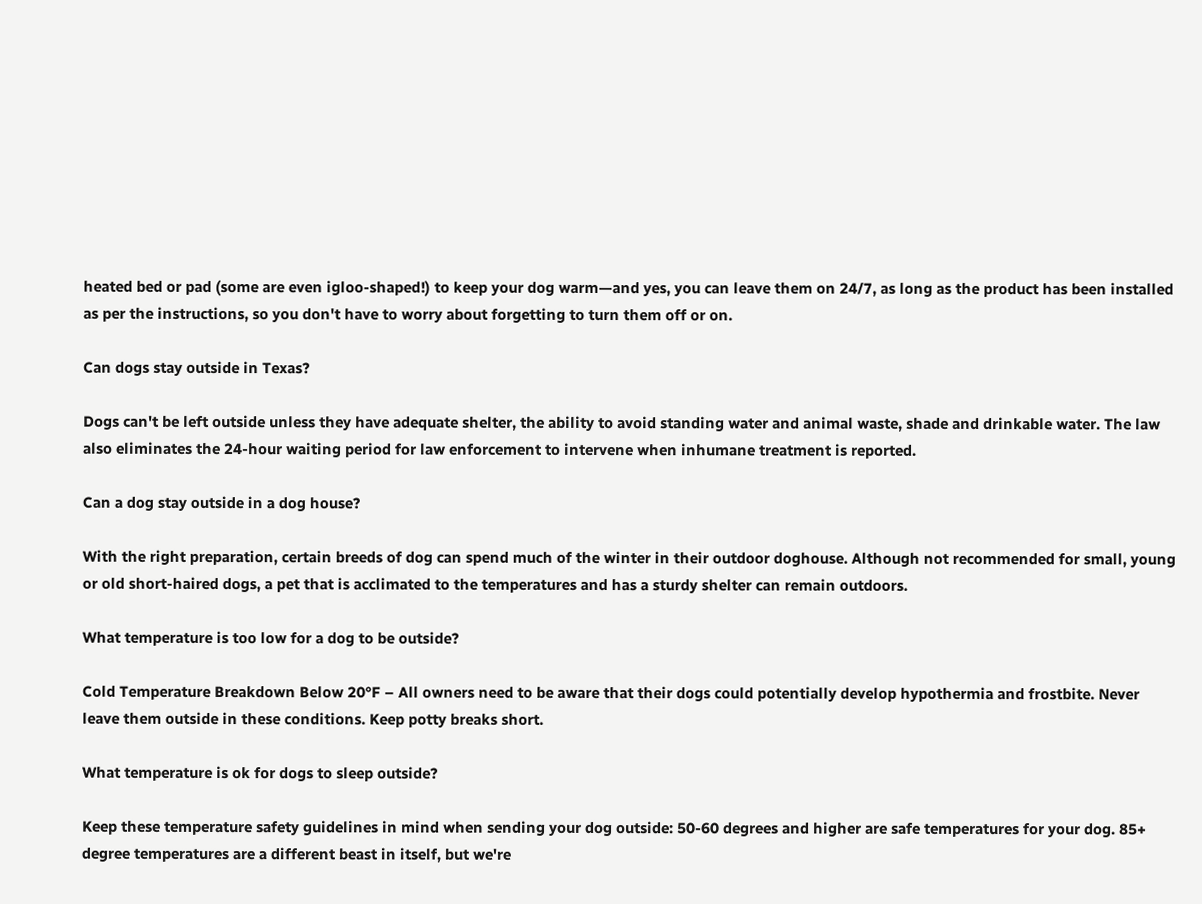heated bed or pad (some are even igloo-shaped!) to keep your dog warm—and yes, you can leave them on 24/7, as long as the product has been installed as per the instructions, so you don't have to worry about forgetting to turn them off or on.

Can dogs stay outside in Texas?

Dogs can't be left outside unless they have adequate shelter, the ability to avoid standing water and animal waste, shade and drinkable water. The law also eliminates the 24-hour waiting period for law enforcement to intervene when inhumane treatment is reported.

Can a dog stay outside in a dog house?

With the right preparation, certain breeds of dog can spend much of the winter in their outdoor doghouse. Although not recommended for small, young or old short-haired dogs, a pet that is acclimated to the temperatures and has a sturdy shelter can remain outdoors.

What temperature is too low for a dog to be outside?

Cold Temperature Breakdown Below 20°F – All owners need to be aware that their dogs could potentially develop hypothermia and frostbite. Never leave them outside in these conditions. Keep potty breaks short.

What temperature is ok for dogs to sleep outside?

Keep these temperature safety guidelines in mind when sending your dog outside: 50-60 degrees and higher are safe temperatures for your dog. 85+ degree temperatures are a different beast in itself, but we're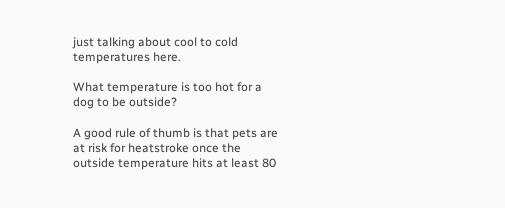just talking about cool to cold temperatures here.

What temperature is too hot for a dog to be outside?

A good rule of thumb is that pets are at risk for heatstroke once the outside temperature hits at least 80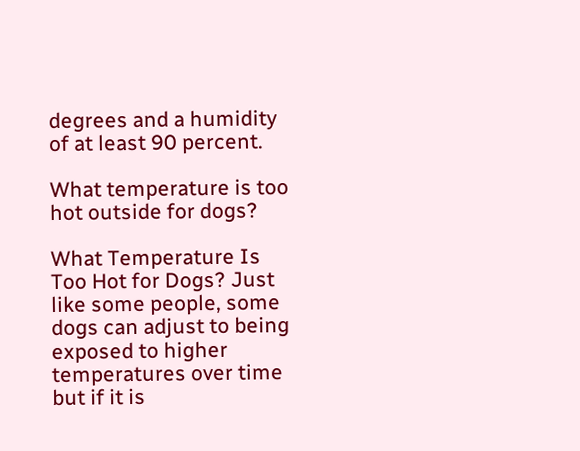degrees and a humidity of at least 90 percent.

What temperature is too hot outside for dogs?

What Temperature Is Too Hot for Dogs? Just like some people, some dogs can adjust to being exposed to higher temperatures over time but if it is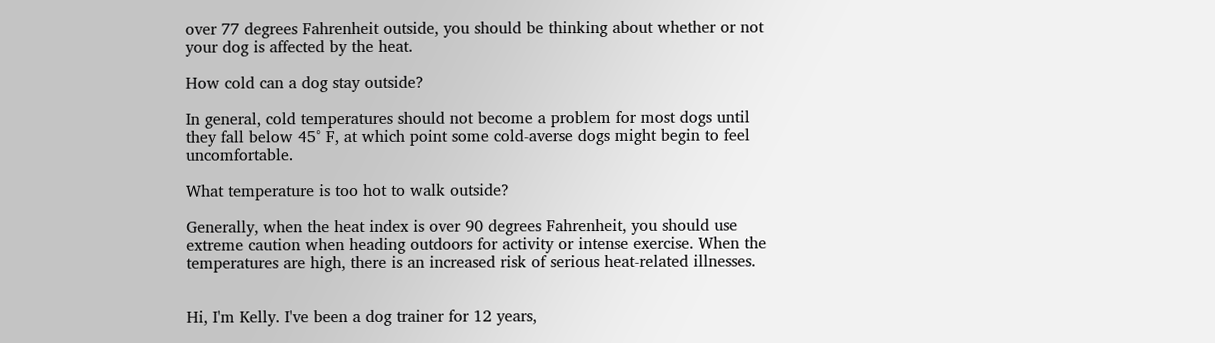over 77 degrees Fahrenheit outside, you should be thinking about whether or not your dog is affected by the heat.

How cold can a dog stay outside?

In general, cold temperatures should not become a problem for most dogs until they fall below 45° F, at which point some cold-averse dogs might begin to feel uncomfortable.

What temperature is too hot to walk outside?

Generally, when the heat index is over 90 degrees Fahrenheit, you should use extreme caution when heading outdoors for activity or intense exercise. When the temperatures are high, there is an increased risk of serious heat-related illnesses.


Hi, I'm Kelly. I've been a dog trainer for 12 years,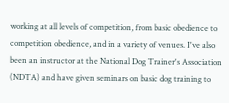working at all levels of competition, from basic obedience to competition obedience, and in a variety of venues. I've also been an instructor at the National Dog Trainer's Association (NDTA) and have given seminars on basic dog training to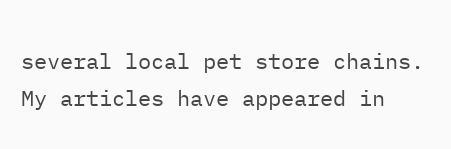several local pet store chains. My articles have appeared in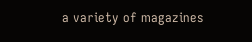a variety of magazines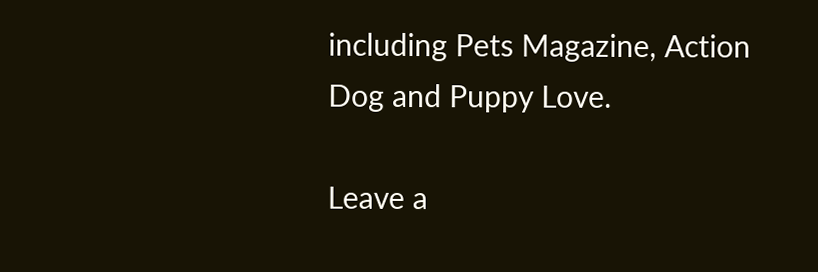including Pets Magazine, Action Dog and Puppy Love.

Leave a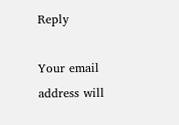Reply

Your email address will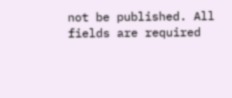not be published. All fields are required